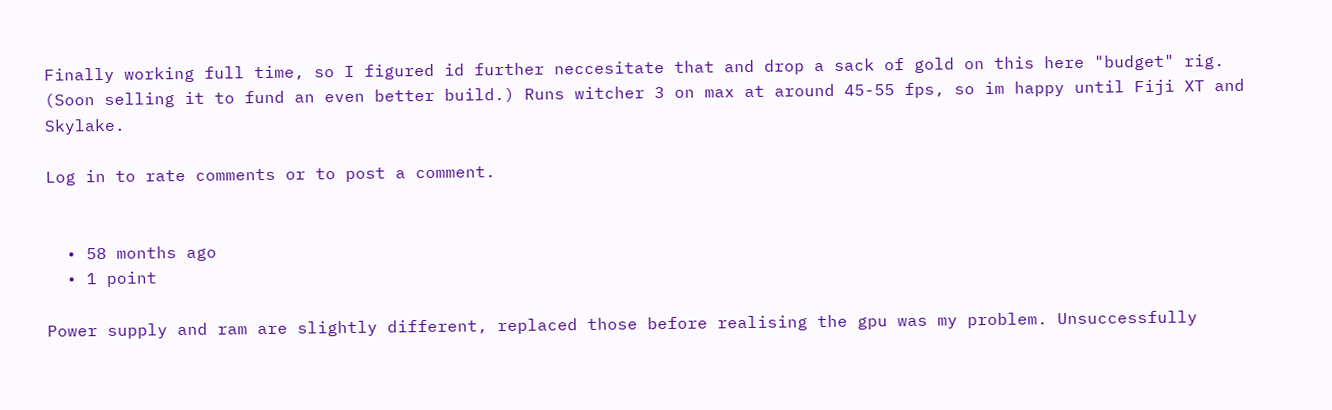Finally working full time, so I figured id further neccesitate that and drop a sack of gold on this here "budget" rig. (Soon selling it to fund an even better build.) Runs witcher 3 on max at around 45-55 fps, so im happy until Fiji XT and Skylake.

Log in to rate comments or to post a comment.


  • 58 months ago
  • 1 point

Power supply and ram are slightly different, replaced those before realising the gpu was my problem. Unsuccessfully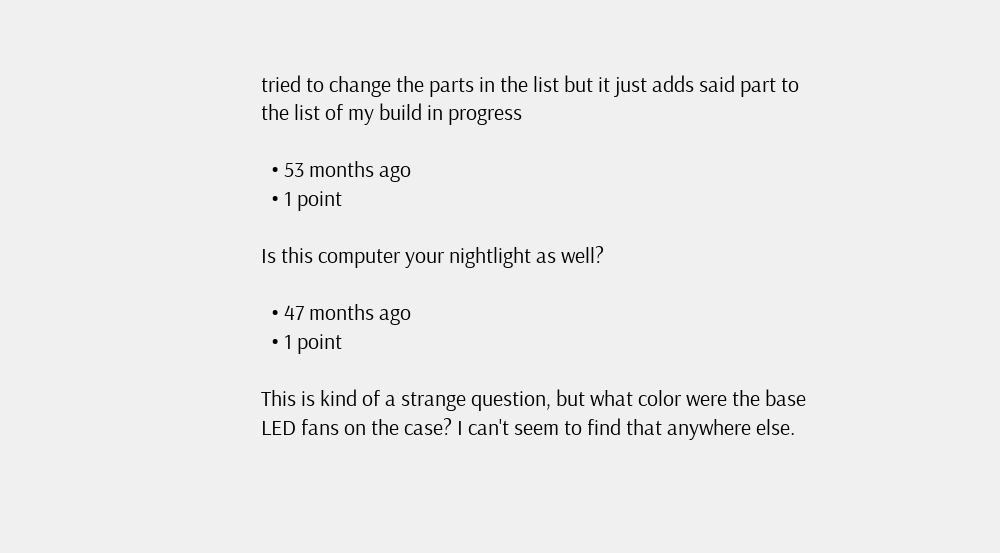tried to change the parts in the list but it just adds said part to the list of my build in progress

  • 53 months ago
  • 1 point

Is this computer your nightlight as well?

  • 47 months ago
  • 1 point

This is kind of a strange question, but what color were the base LED fans on the case? I can't seem to find that anywhere else.